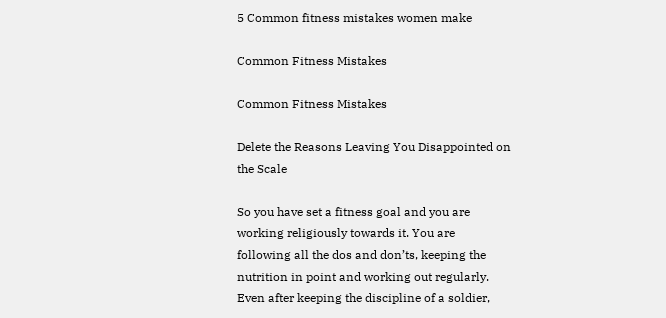5 Common fitness mistakes women make

Common Fitness Mistakes

Common Fitness Mistakes

Delete the Reasons Leaving You Disappointed on the Scale

So you have set a fitness goal and you are working religiously towards it. You are following all the dos and don’ts, keeping the nutrition in point and working out regularly. Even after keeping the discipline of a soldier,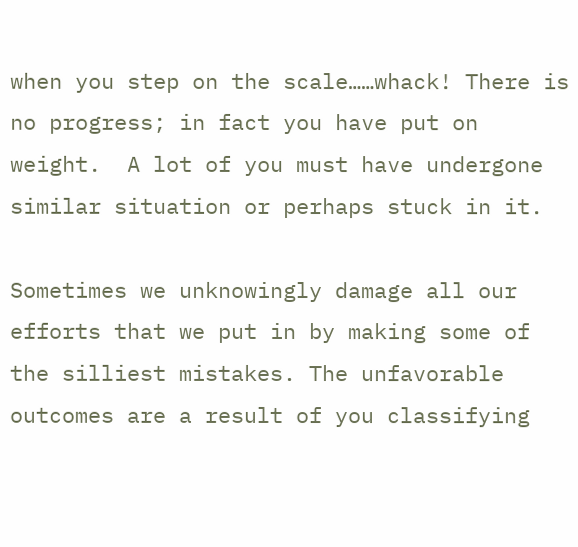when you step on the scale……whack! There is no progress; in fact you have put on weight.  A lot of you must have undergone similar situation or perhaps stuck in it.

Sometimes we unknowingly damage all our efforts that we put in by making some of the silliest mistakes. The unfavorable outcomes are a result of you classifying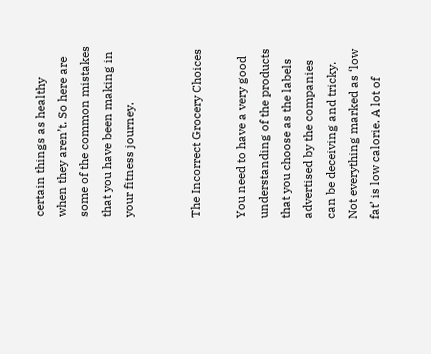certain things as healthy when they aren’t. So here are some of the common mistakes that you have been making in your fitness journey.


The Incorrect Grocery Choices

You need to have a very good understanding of the products that you choose as the labels advertised by the companies can be deceiving and tricky. Not everything marked as ‘low fat’ is low calorie. A lot of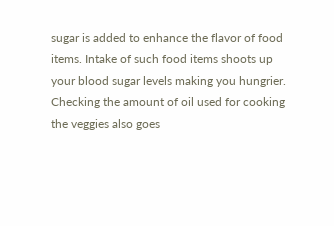sugar is added to enhance the flavor of food items. Intake of such food items shoots up your blood sugar levels making you hungrier. Checking the amount of oil used for cooking the veggies also goes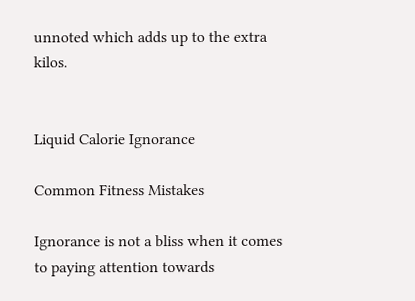unnoted which adds up to the extra kilos.


Liquid Calorie Ignorance

Common Fitness Mistakes

Ignorance is not a bliss when it comes to paying attention towards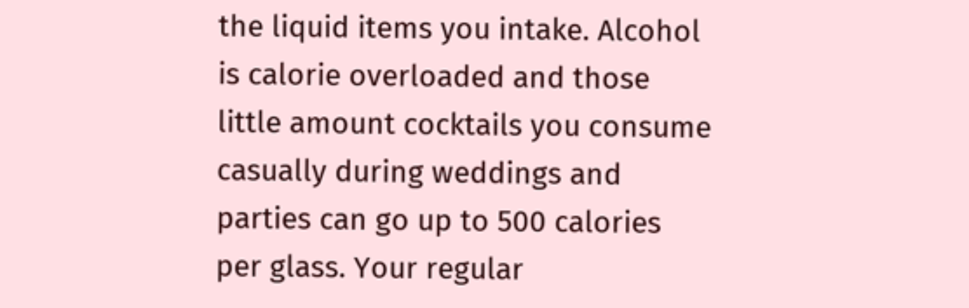the liquid items you intake. Alcohol is calorie overloaded and those little amount cocktails you consume casually during weddings and parties can go up to 500 calories per glass. Your regular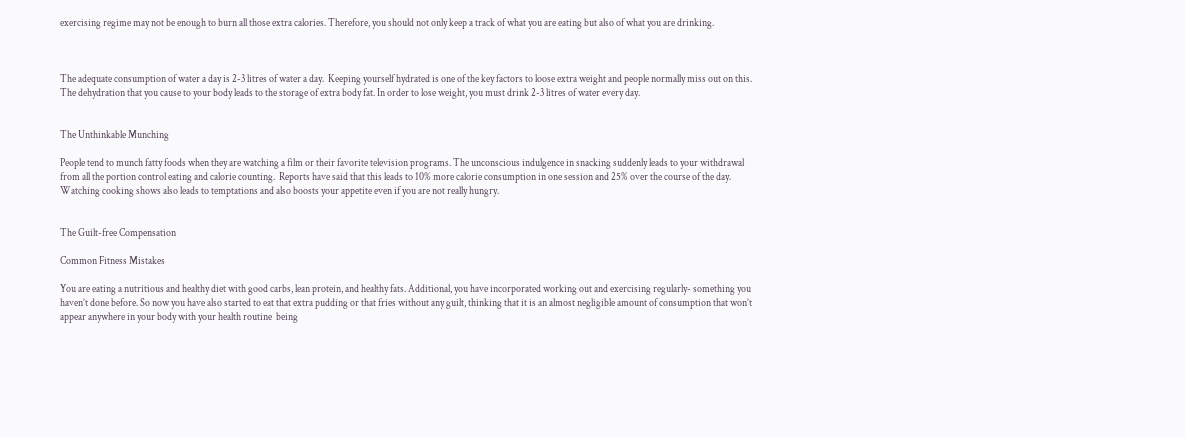exercising regime may not be enough to burn all those extra calories. Therefore, you should not only keep a track of what you are eating but also of what you are drinking.



The adequate consumption of water a day is 2-3 litres of water a day.  Keeping yourself hydrated is one of the key factors to loose extra weight and people normally miss out on this. The dehydration that you cause to your body leads to the storage of extra body fat. In order to lose weight, you must drink 2-3 litres of water every day.


The Unthinkable Munching

People tend to munch fatty foods when they are watching a film or their favorite television programs. The unconscious indulgence in snacking suddenly leads to your withdrawal from all the portion control eating and calorie counting.  Reports have said that this leads to 10% more calorie consumption in one session and 25% over the course of the day.  Watching cooking shows also leads to temptations and also boosts your appetite even if you are not really hungry.


The Guilt-free Compensation

Common Fitness Mistakes

You are eating a nutritious and healthy diet with good carbs, lean protein, and healthy fats. Additional, you have incorporated working out and exercising regularly- something you haven’t done before. So now you have also started to eat that extra pudding or that fries without any guilt, thinking that it is an almost negligible amount of consumption that won’t appear anywhere in your body with your health routine  being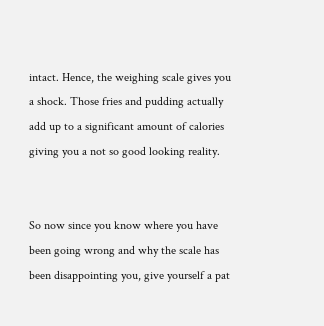intact. Hence, the weighing scale gives you a shock. Those fries and pudding actually add up to a significant amount of calories giving you a not so good looking reality.


So now since you know where you have been going wrong and why the scale has been disappointing you, give yourself a pat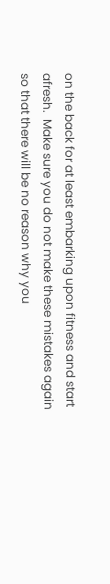on the back for at least embarking upon fitness and start afresh.  Make sure you do not make these mistakes again so that there will be no reason why you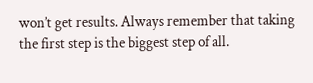won’t get results. Always remember that taking the first step is the biggest step of all.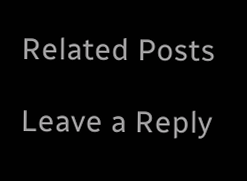Related Posts

Leave a Reply